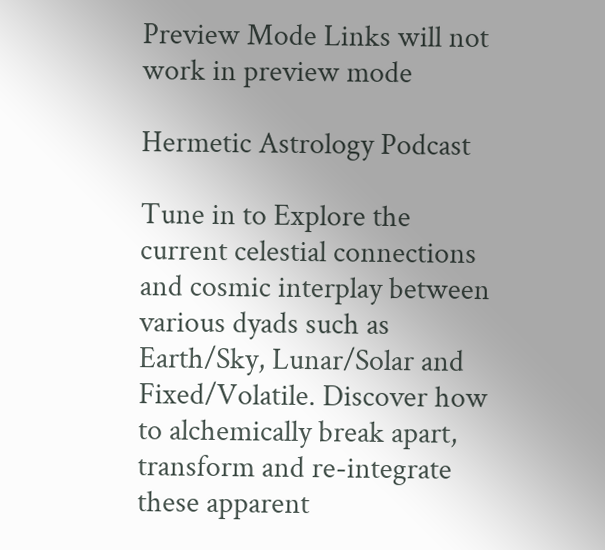Preview Mode Links will not work in preview mode

Hermetic Astrology Podcast

Tune in to Explore the current celestial connections and cosmic interplay between various dyads such as Earth/Sky, Lunar/Solar and Fixed/Volatile. Discover how to alchemically break apart, transform and re-integrate these apparent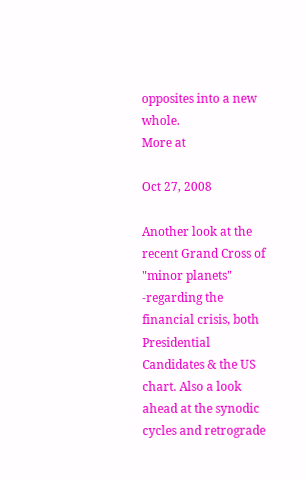opposites into a new whole.
More at

Oct 27, 2008

Another look at the recent Grand Cross of "minor planets" -regarding the financial crisis, both Presidential Candidates & the US chart. Also a look ahead at the synodic cycles and retrograde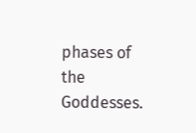phases of the Goddesses.